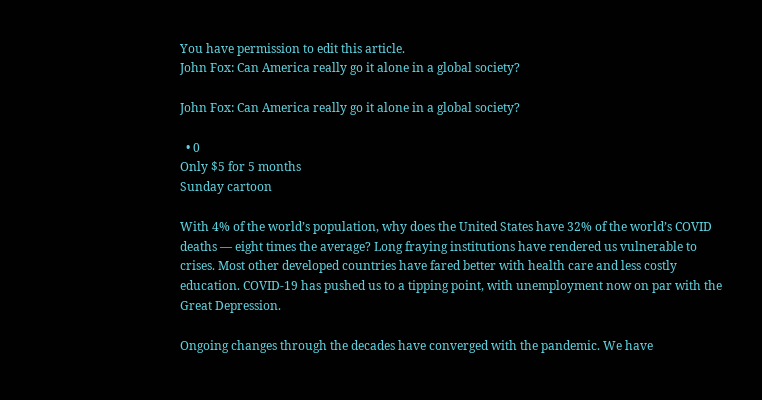You have permission to edit this article.
John Fox: Can America really go it alone in a global society?

John Fox: Can America really go it alone in a global society?

  • 0
Only $5 for 5 months
Sunday cartoon

With 4% of the world’s population, why does the United States have 32% of the world’s COVID deaths — eight times the average? Long fraying institutions have rendered us vulnerable to crises. Most other developed countries have fared better with health care and less costly education. COVID-19 has pushed us to a tipping point, with unemployment now on par with the Great Depression.

Ongoing changes through the decades have converged with the pandemic. We have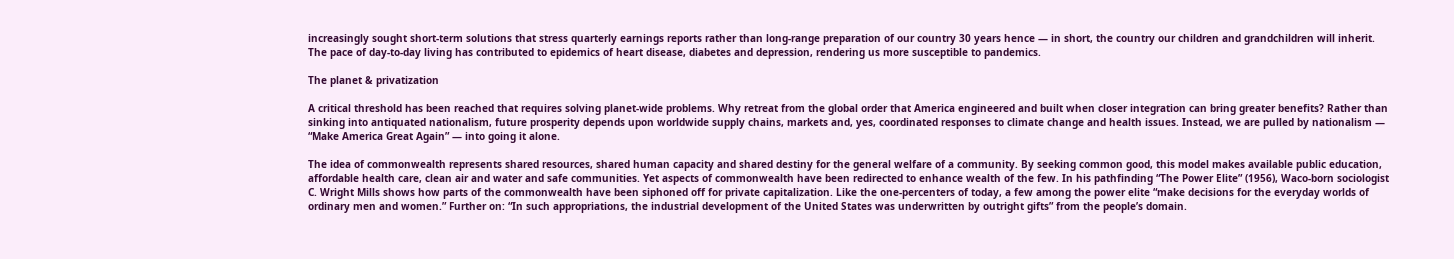increasingly sought short-term solutions that stress quarterly earnings reports rather than long-range preparation of our country 30 years hence — in short, the country our children and grandchildren will inherit. The pace of day-to-day living has contributed to epidemics of heart disease, diabetes and depression, rendering us more susceptible to pandemics.

The planet & privatization

A critical threshold has been reached that requires solving planet-wide problems. Why retreat from the global order that America engineered and built when closer integration can bring greater benefits? Rather than sinking into antiquated nationalism, future prosperity depends upon worldwide supply chains, markets and, yes, coordinated responses to climate change and health issues. Instead, we are pulled by nationalism — “Make America Great Again” — into going it alone.

The idea of commonwealth represents shared resources, shared human capacity and shared destiny for the general welfare of a community. By seeking common good, this model makes available public education, affordable health care, clean air and water and safe communities. Yet aspects of commonwealth have been redirected to enhance wealth of the few. In his pathfinding “The Power Elite” (1956), Waco-born sociologist C. Wright Mills shows how parts of the commonwealth have been siphoned off for private capitalization. Like the one-percenters of today, a few among the power elite “make decisions for the everyday worlds of ordinary men and women.” Further on: “In such appropriations, the industrial development of the United States was underwritten by outright gifts” from the people’s domain.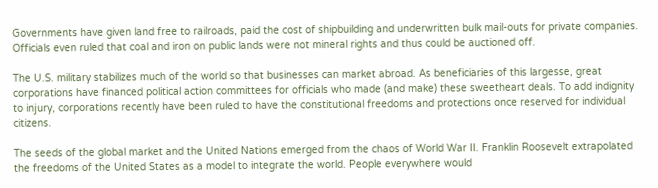Governments have given land free to railroads, paid the cost of shipbuilding and underwritten bulk mail-outs for private companies. Officials even ruled that coal and iron on public lands were not mineral rights and thus could be auctioned off.

The U.S. military stabilizes much of the world so that businesses can market abroad. As beneficiaries of this largesse, great corporations have financed political action committees for officials who made (and make) these sweetheart deals. To add indignity to injury, corporations recently have been ruled to have the constitutional freedoms and protections once reserved for individual citizens.

The seeds of the global market and the United Nations emerged from the chaos of World War II. Franklin Roosevelt extrapolated the freedoms of the United States as a model to integrate the world. People everywhere would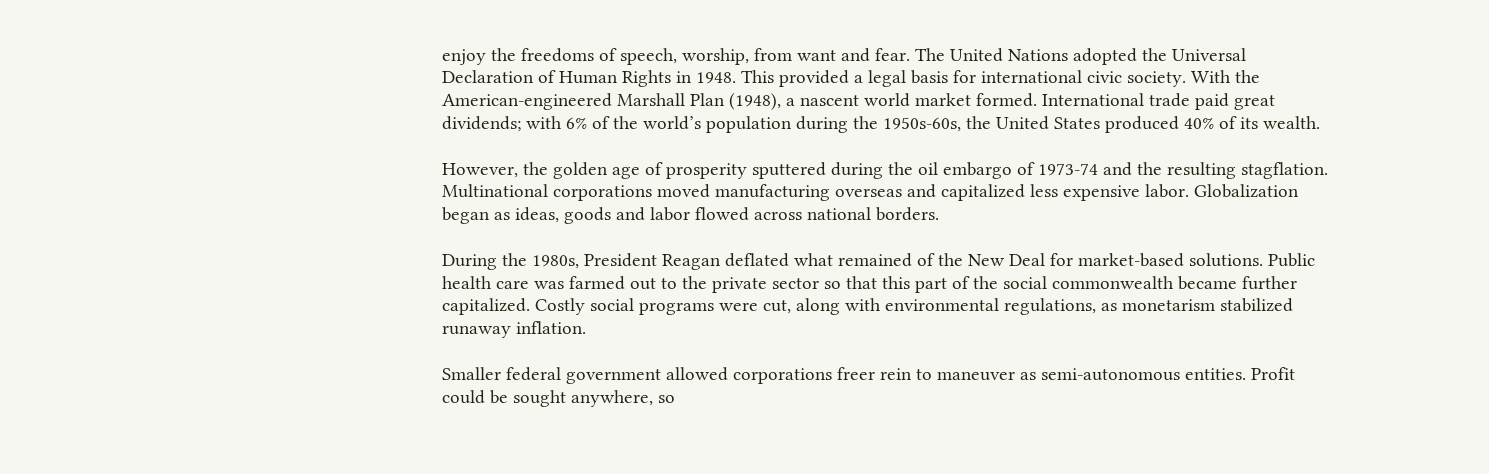enjoy the freedoms of speech, worship, from want and fear. The United Nations adopted the Universal Declaration of Human Rights in 1948. This provided a legal basis for international civic society. With the American-engineered Marshall Plan (1948), a nascent world market formed. International trade paid great dividends; with 6% of the world’s population during the 1950s-60s, the United States produced 40% of its wealth.

However, the golden age of prosperity sputtered during the oil embargo of 1973-74 and the resulting stagflation. Multinational corporations moved manufacturing overseas and capitalized less expensive labor. Globalization began as ideas, goods and labor flowed across national borders.

During the 1980s, President Reagan deflated what remained of the New Deal for market-based solutions. Public health care was farmed out to the private sector so that this part of the social commonwealth became further capitalized. Costly social programs were cut, along with environmental regulations, as monetarism stabilized runaway inflation.

Smaller federal government allowed corporations freer rein to maneuver as semi-autonomous entities. Profit could be sought anywhere, so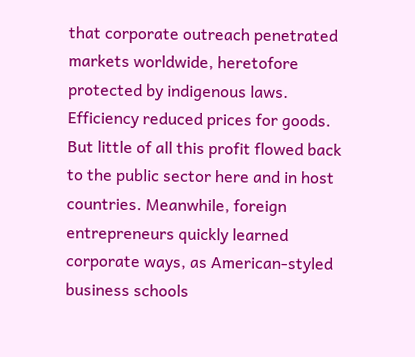that corporate outreach penetrated markets worldwide, heretofore protected by indigenous laws. Efficiency reduced prices for goods. But little of all this profit flowed back to the public sector here and in host countries. Meanwhile, foreign entrepreneurs quickly learned corporate ways, as American-styled business schools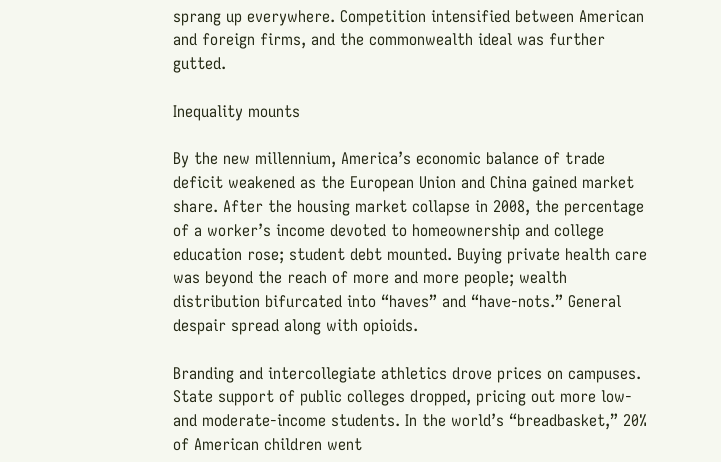sprang up everywhere. Competition intensified between American and foreign firms, and the commonwealth ideal was further gutted.

Inequality mounts

By the new millennium, America’s economic balance of trade deficit weakened as the European Union and China gained market share. After the housing market collapse in 2008, the percentage of a worker’s income devoted to homeownership and college education rose; student debt mounted. Buying private health care was beyond the reach of more and more people; wealth distribution bifurcated into “haves” and “have-nots.” General despair spread along with opioids.

Branding and intercollegiate athletics drove prices on campuses. State support of public colleges dropped, pricing out more low- and moderate-income students. In the world’s “breadbasket,” 20% of American children went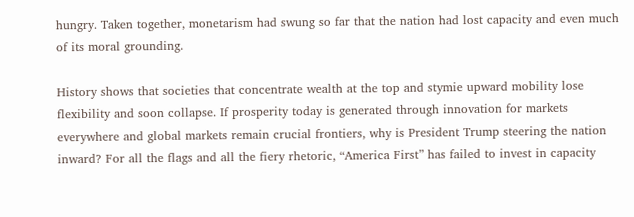hungry. Taken together, monetarism had swung so far that the nation had lost capacity and even much of its moral grounding.

History shows that societies that concentrate wealth at the top and stymie upward mobility lose flexibility and soon collapse. If prosperity today is generated through innovation for markets everywhere and global markets remain crucial frontiers, why is President Trump steering the nation inward? For all the flags and all the fiery rhetoric, “America First” has failed to invest in capacity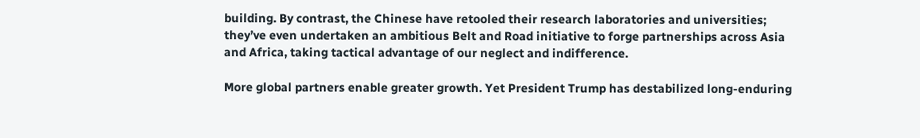building. By contrast, the Chinese have retooled their research laboratories and universities; they’ve even undertaken an ambitious Belt and Road initiative to forge partnerships across Asia and Africa, taking tactical advantage of our neglect and indifference.

More global partners enable greater growth. Yet President Trump has destabilized long-enduring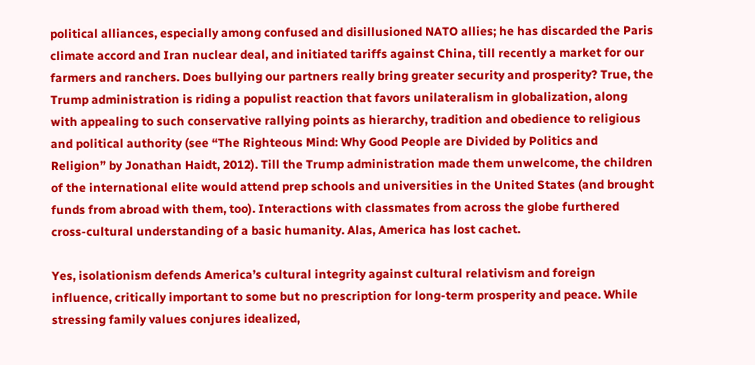political alliances, especially among confused and disillusioned NATO allies; he has discarded the Paris climate accord and Iran nuclear deal, and initiated tariffs against China, till recently a market for our farmers and ranchers. Does bullying our partners really bring greater security and prosperity? True, the Trump administration is riding a populist reaction that favors unilateralism in globalization, along with appealing to such conservative rallying points as hierarchy, tradition and obedience to religious and political authority (see “The Righteous Mind: Why Good People are Divided by Politics and Religion” by Jonathan Haidt, 2012). Till the Trump administration made them unwelcome, the children of the international elite would attend prep schools and universities in the United States (and brought funds from abroad with them, too). Interactions with classmates from across the globe furthered cross-cultural understanding of a basic humanity. Alas, America has lost cachet.

Yes, isolationism defends America’s cultural integrity against cultural relativism and foreign influence, critically important to some but no prescription for long-term prosperity and peace. While stressing family values conjures idealized,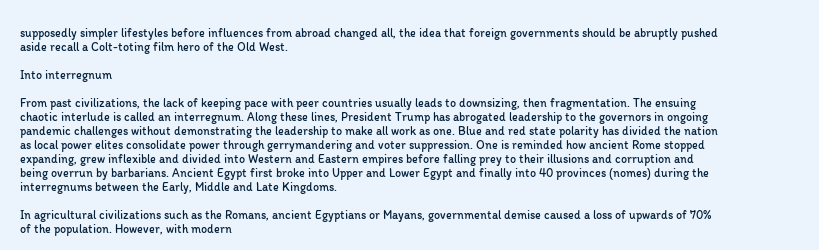supposedly simpler lifestyles before influences from abroad changed all, the idea that foreign governments should be abruptly pushed aside recall a Colt-toting film hero of the Old West.

Into interregnum

From past civilizations, the lack of keeping pace with peer countries usually leads to downsizing, then fragmentation. The ensuing chaotic interlude is called an interregnum. Along these lines, President Trump has abrogated leadership to the governors in ongoing pandemic challenges without demonstrating the leadership to make all work as one. Blue and red state polarity has divided the nation as local power elites consolidate power through gerrymandering and voter suppression. One is reminded how ancient Rome stopped expanding, grew inflexible and divided into Western and Eastern empires before falling prey to their illusions and corruption and being overrun by barbarians. Ancient Egypt first broke into Upper and Lower Egypt and finally into 40 provinces (nomes) during the interregnums between the Early, Middle and Late Kingdoms.

In agricultural civilizations such as the Romans, ancient Egyptians or Mayans, governmental demise caused a loss of upwards of 70% of the population. However, with modern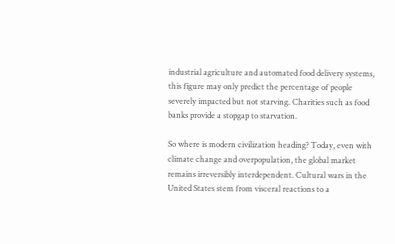industrial agriculture and automated food delivery systems, this figure may only predict the percentage of people severely impacted but not starving. Charities such as food banks provide a stopgap to starvation.

So where is modern civilization heading? Today, even with climate change and overpopulation, the global market remains irreversibly interdependent. Cultural wars in the United States stem from visceral reactions to a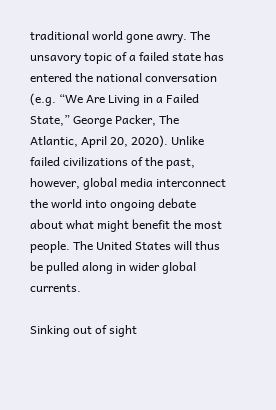traditional world gone awry. The unsavory topic of a failed state has entered the national conversation (e.g. “We Are Living in a Failed State,” George Packer, The Atlantic, April 20, 2020). Unlike failed civilizations of the past, however, global media interconnect the world into ongoing debate about what might benefit the most people. The United States will thus be pulled along in wider global currents.

Sinking out of sight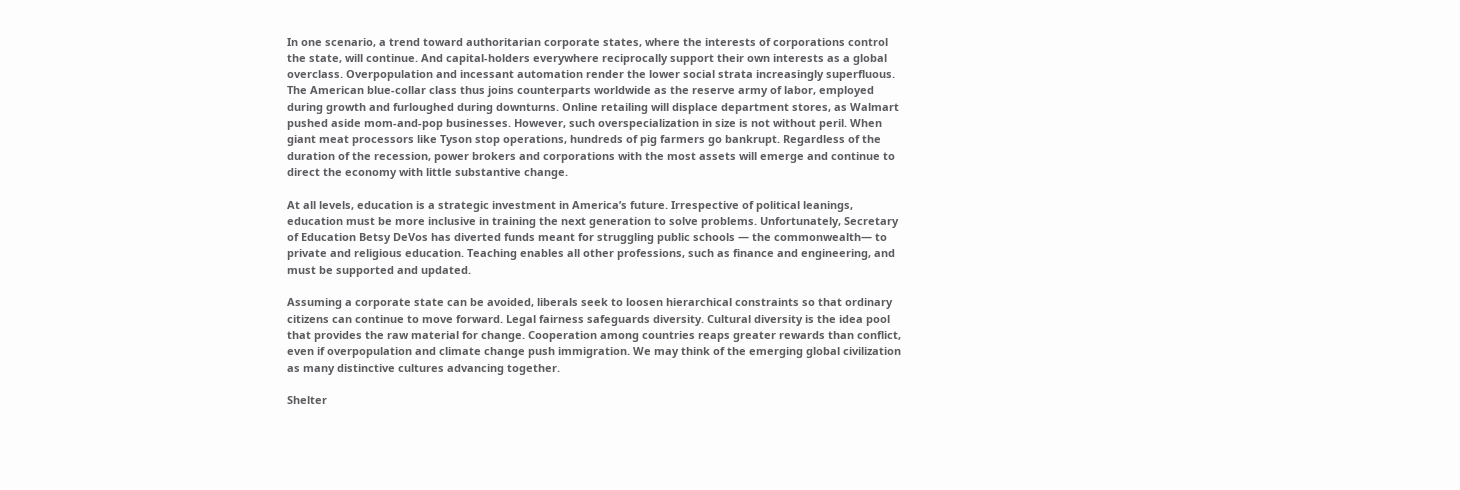In one scenario, a trend toward authoritarian corporate states, where the interests of corporations control the state, will continue. And capital-holders everywhere reciprocally support their own interests as a global overclass. Overpopulation and incessant automation render the lower social strata increasingly superfluous. The American blue-collar class thus joins counterparts worldwide as the reserve army of labor, employed during growth and furloughed during downturns. Online retailing will displace department stores, as Walmart pushed aside mom-and-pop businesses. However, such overspecialization in size is not without peril. When giant meat processors like Tyson stop operations, hundreds of pig farmers go bankrupt. Regardless of the duration of the recession, power brokers and corporations with the most assets will emerge and continue to direct the economy with little substantive change.

At all levels, education is a strategic investment in America’s future. Irrespective of political leanings, education must be more inclusive in training the next generation to solve problems. Unfortunately, Secretary of Education Betsy DeVos has diverted funds meant for struggling public schools — the commonwealth— to private and religious education. Teaching enables all other professions, such as finance and engineering, and must be supported and updated.

Assuming a corporate state can be avoided, liberals seek to loosen hierarchical constraints so that ordinary citizens can continue to move forward. Legal fairness safeguards diversity. Cultural diversity is the idea pool that provides the raw material for change. Cooperation among countries reaps greater rewards than conflict, even if overpopulation and climate change push immigration. We may think of the emerging global civilization as many distinctive cultures advancing together.

Shelter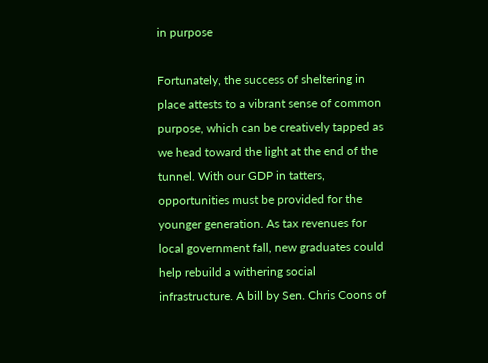in purpose

Fortunately, the success of sheltering in place attests to a vibrant sense of common purpose, which can be creatively tapped as we head toward the light at the end of the tunnel. With our GDP in tatters, opportunities must be provided for the younger generation. As tax revenues for local government fall, new graduates could help rebuild a withering social infrastructure. A bill by Sen. Chris Coons of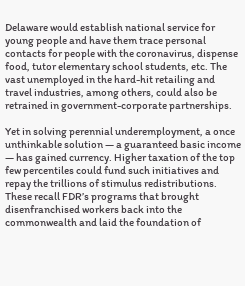Delaware would establish national service for young people and have them trace personal contacts for people with the coronavirus, dispense food, tutor elementary school students, etc. The vast unemployed in the hard-hit retailing and travel industries, among others, could also be retrained in government-corporate partnerships.

Yet in solving perennial underemployment, a once unthinkable solution — a guaranteed basic income — has gained currency. Higher taxation of the top few percentiles could fund such initiatives and repay the trillions of stimulus redistributions. These recall FDR’s programs that brought disenfranchised workers back into the commonwealth and laid the foundation of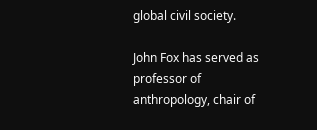global civil society.

John Fox has served as professor of anthropology, chair of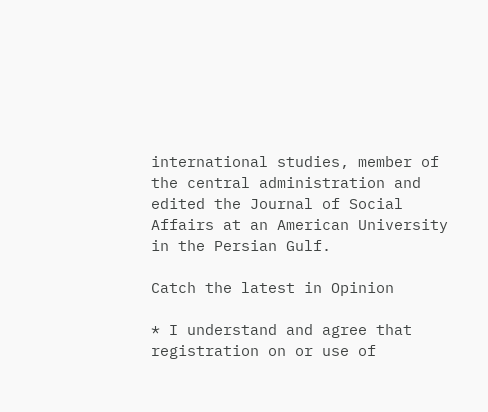international studies, member of the central administration and edited the Journal of Social Affairs at an American University in the Persian Gulf.

Catch the latest in Opinion

* I understand and agree that registration on or use of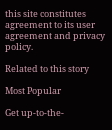this site constitutes agreement to its user agreement and privacy policy.

Related to this story

Most Popular

Get up-to-the-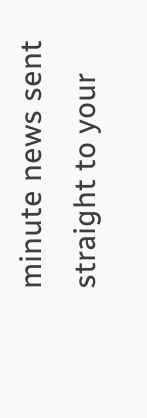minute news sent straight to your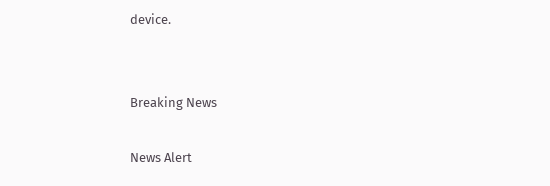device.


Breaking News

News Alert